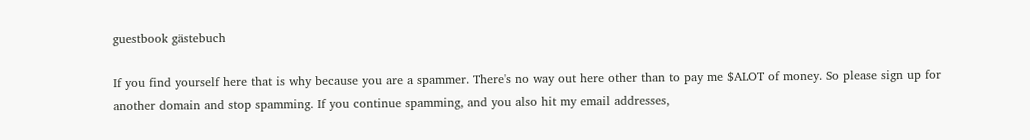guestbook gästebuch

If you find yourself here that is why because you are a spammer. There's no way out here other than to pay me $ALOT of money. So please sign up for another domain and stop spamming. If you continue spamming, and you also hit my email addresses,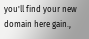you'll find your new domain here gain.,